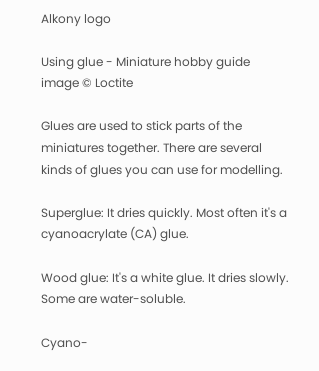Alkony logo

Using glue - Miniature hobby guide
image © Loctite

Glues are used to stick parts of the miniatures together. There are several kinds of glues you can use for modelling.

Superglue: It dries quickly. Most often it's a cyanoacrylate (CA) glue.

Wood glue: It's a white glue. It dries slowly. Some are water-soluble.

Cyano-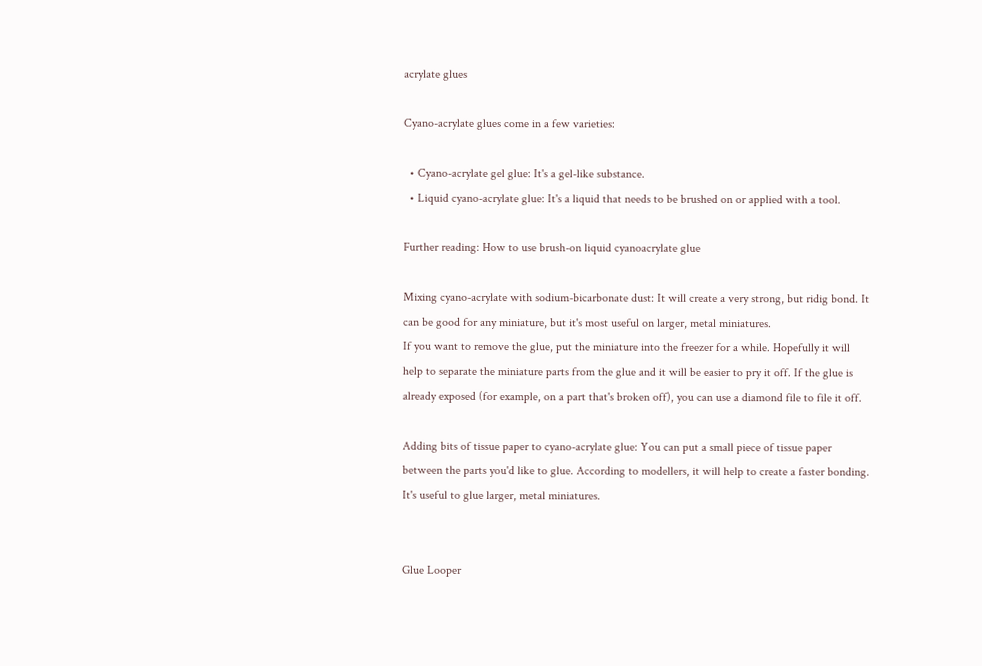acrylate glues

Cyano-acrylate glues come in a few varieties:

  • Cyano-acrylate gel glue: It's a gel-like substance.
  • Liquid cyano-acrylate glue: It's a liquid that needs to be brushed on or applied with a tool.

Further reading: How to use brush-on liquid cyanoacrylate glue

Mixing cyano-acrylate with sodium-bicarbonate dust: It will create a very strong, but ridig bond. It can be good for any miniature, but it's most useful on larger, metal miniatures.
If you want to remove the glue, put the miniature into the freezer for a while. Hopefully it will help to separate the miniature parts from the glue and it will be easier to pry it off. If the glue is already exposed (for example, on a part that's broken off), you can use a diamond file to file it off.

Adding bits of tissue paper to cyano-acrylate glue: You can put a small piece of tissue paper between the parts you'd like to glue. According to modellers, it will help to create a faster bonding. It's useful to glue larger, metal miniatures.


Glue Looper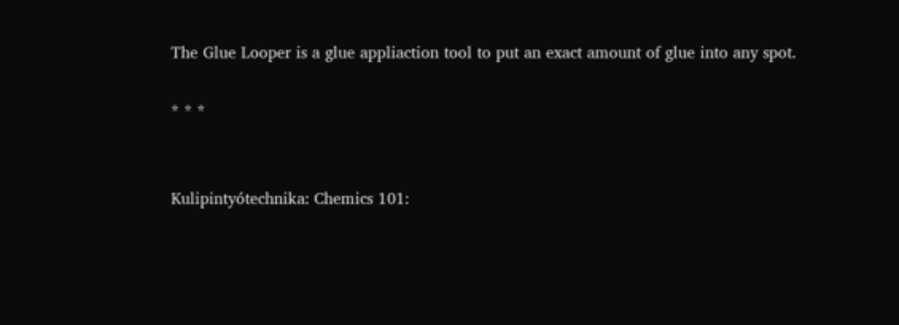The Glue Looper is a glue appliaction tool to put an exact amount of glue into any spot.

* * *


Kulipintyótechnika: Chemics 101: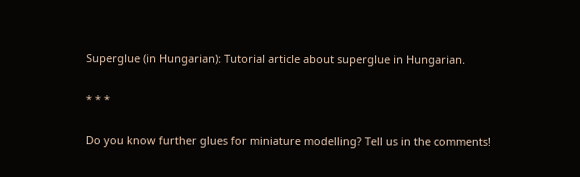Superglue (in Hungarian): Tutorial article about superglue in Hungarian.

* * *

Do you know further glues for miniature modelling? Tell us in the comments!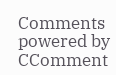Comments powered by CComment